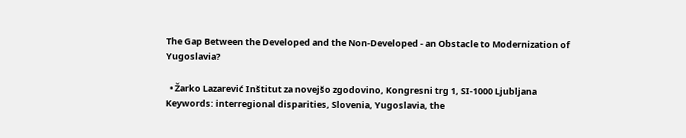The Gap Between the Developed and the Non-Developed - an Obstacle to Modernization of Yugoslavia?

  • Žarko Lazarević Inštitut za novejšo zgodovino, Kongresni trg 1, SI-1000 Ljubljana
Keywords: interregional disparities, Slovenia, Yugoslavia, the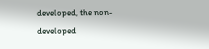developed, the non-developed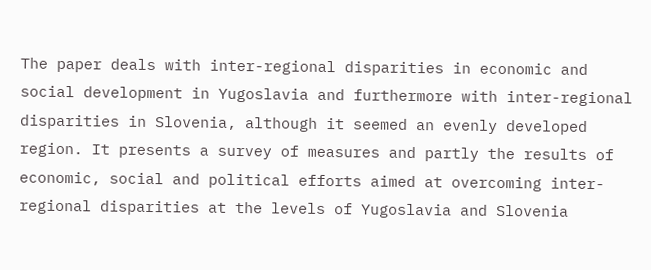The paper deals with inter-regional disparities in economic and social development in Yugoslavia and furthermore with inter-regional disparities in Slovenia, although it seemed an evenly developed region. It presents a survey of measures and partly the results of economic, social and political efforts aimed at overcoming inter-regional disparities at the levels of Yugoslavia and Slovenia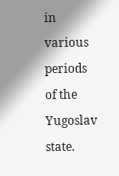in various periods of the Yugoslav state.